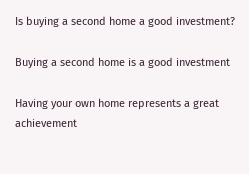Is buying a second home a good investment?

Buying a second home is a good investment

Having your own home represents a great achievement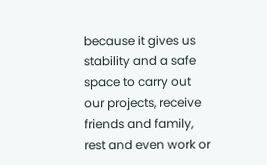because it gives us stability and a safe space to carry out our projects, receive friends and family, rest and even work or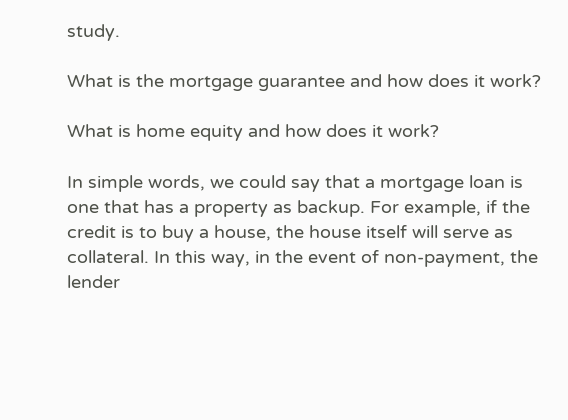study.

What is the mortgage guarantee and how does it work?

What is home equity and how does it work?

In simple words, we could say that a mortgage loan is one that has a property as backup. For example, if the credit is to buy a house, the house itself will serve as collateral. In this way, in the event of non-payment, the lender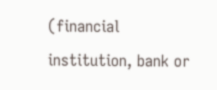(financial institution, bank or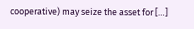cooperative) may seize the asset for […]